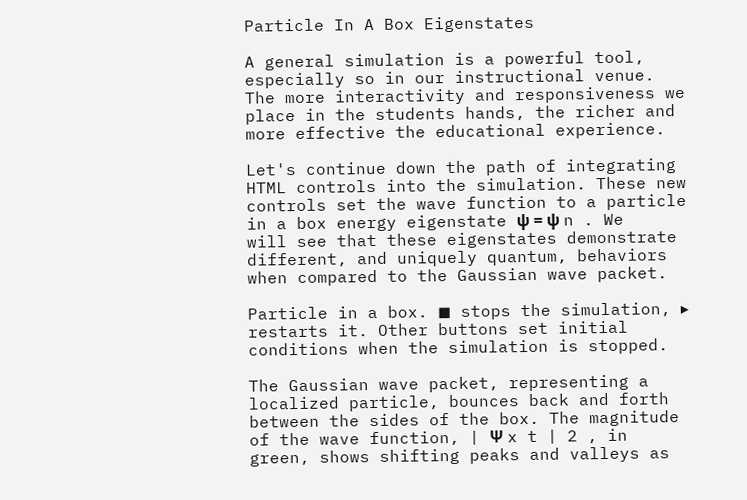Particle In A Box Eigenstates

A general simulation is a powerful tool, especially so in our instructional venue. The more interactivity and responsiveness we place in the students hands, the richer and more effective the educational experience.

Let's continue down the path of integrating HTML controls into the simulation. These new controls set the wave function to a particle in a box energy eigenstate ψ = ψ n . We will see that these eigenstates demonstrate different, and uniquely quantum, behaviors when compared to the Gaussian wave packet.

Particle in a box. ◼ stops the simulation, ▸ restarts it. Other buttons set initial conditions when the simulation is stopped.

The Gaussian wave packet, representing a localized particle, bounces back and forth between the sides of the box. The magnitude of the wave function, | Ψ x t | 2 , in green, shows shifting peaks and valleys as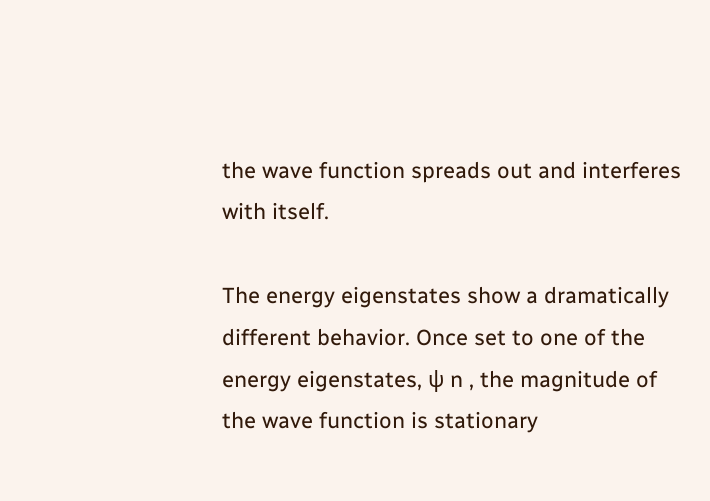the wave function spreads out and interferes with itself.

The energy eigenstates show a dramatically different behavior. Once set to one of the energy eigenstates, ψ n , the magnitude of the wave function is stationary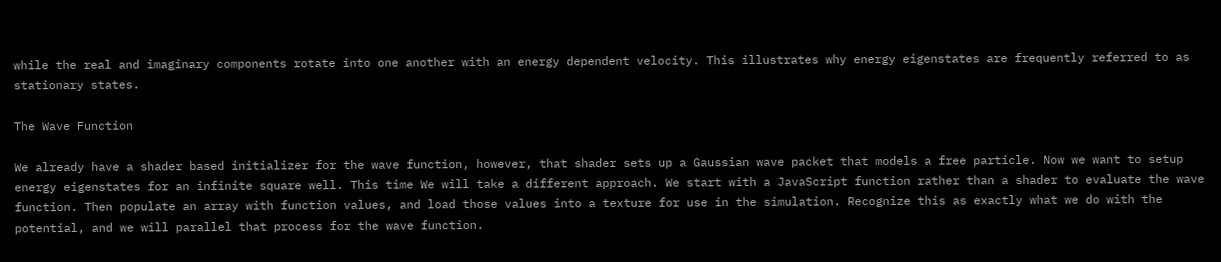while the real and imaginary components rotate into one another with an energy dependent velocity. This illustrates why energy eigenstates are frequently referred to as stationary states.

The Wave Function

We already have a shader based initializer for the wave function, however, that shader sets up a Gaussian wave packet that models a free particle. Now we want to setup energy eigenstates for an infinite square well. This time We will take a different approach. We start with a JavaScript function rather than a shader to evaluate the wave function. Then populate an array with function values, and load those values into a texture for use in the simulation. Recognize this as exactly what we do with the potential, and we will parallel that process for the wave function.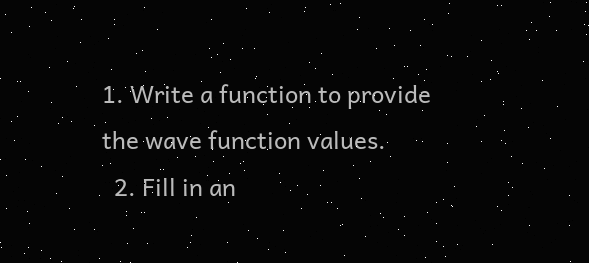1. Write a function to provide the wave function values.
  2. Fill in an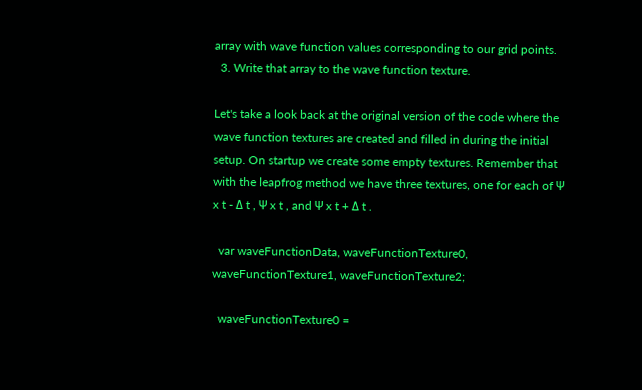array with wave function values corresponding to our grid points.
  3. Write that array to the wave function texture.

Let's take a look back at the original version of the code where the wave function textures are created and filled in during the initial setup. On startup we create some empty textures. Remember that with the leapfrog method we have three textures, one for each of Ψ x t - Δ t , Ψ x t , and Ψ x t + Δ t .

  var waveFunctionData, waveFunctionTexture0, waveFunctionTexture1, waveFunctionTexture2;

  waveFunctionTexture0 =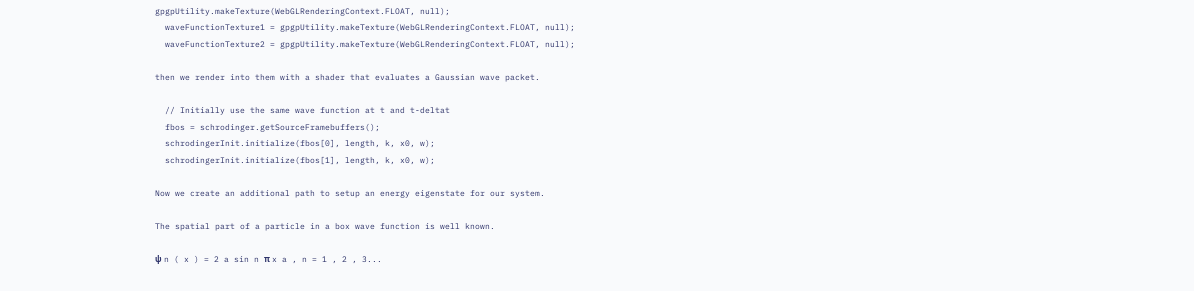gpgpUtility.makeTexture(WebGLRenderingContext.FLOAT, null);
  waveFunctionTexture1 = gpgpUtility.makeTexture(WebGLRenderingContext.FLOAT, null);
  waveFunctionTexture2 = gpgpUtility.makeTexture(WebGLRenderingContext.FLOAT, null);

then we render into them with a shader that evaluates a Gaussian wave packet.

  // Initially use the same wave function at t and t-deltat
  fbos = schrodinger.getSourceFramebuffers();
  schrodingerInit.initialize(fbos[0], length, k, x0, w);
  schrodingerInit.initialize(fbos[1], length, k, x0, w);

Now we create an additional path to setup an energy eigenstate for our system.

The spatial part of a particle in a box wave function is well known.

ψ n ( x ) = 2 a sin n π x a , n = 1 , 2 , 3...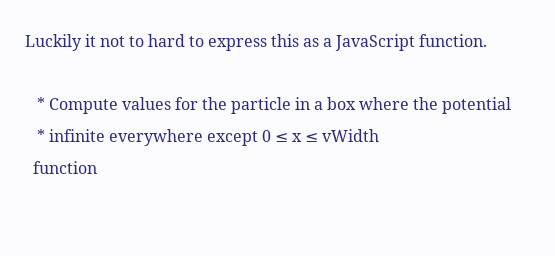Luckily it not to hard to express this as a JavaScript function.

   * Compute values for the particle in a box where the potential
   * infinite everywhere except 0 ≤ x ≤ vWidth
  function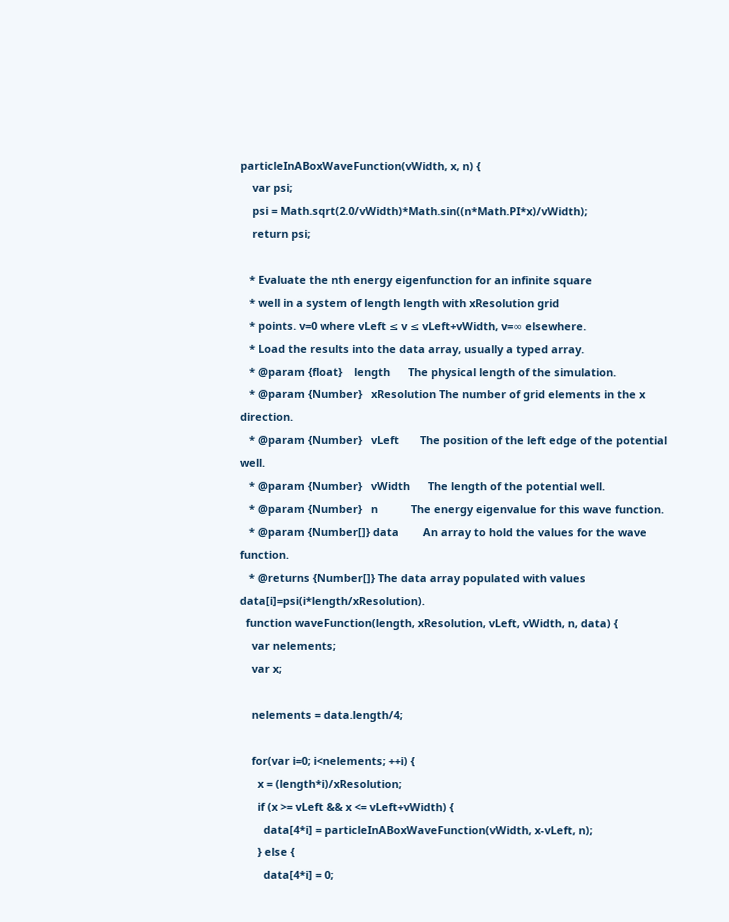particleInABoxWaveFunction(vWidth, x, n) {
    var psi;
    psi = Math.sqrt(2.0/vWidth)*Math.sin((n*Math.PI*x)/vWidth);
    return psi;

   * Evaluate the nth energy eigenfunction for an infinite square
   * well in a system of length length with xResolution grid
   * points. v=0 where vLeft ≤ v ≤ vLeft+vWidth, v=∞ elsewhere.
   * Load the results into the data array, usually a typed array.
   * @param {float}    length      The physical length of the simulation.
   * @param {Number}   xResolution The number of grid elements in the x direction.
   * @param {Number}   vLeft       The position of the left edge of the potential well.
   * @param {Number}   vWidth      The length of the potential well.
   * @param {Number}   n           The energy eigenvalue for this wave function.
   * @param {Number[]} data        An array to hold the values for the wave function.
   * @returns {Number[]} The data array populated with values data[i]=psi(i*length/xResolution).
  function waveFunction(length, xResolution, vLeft, vWidth, n, data) {
    var nelements;
    var x;

    nelements = data.length/4;

    for(var i=0; i<nelements; ++i) {
      x = (length*i)/xResolution;
      if (x >= vLeft && x <= vLeft+vWidth) {
        data[4*i] = particleInABoxWaveFunction(vWidth, x-vLeft, n);
      } else {
        data[4*i] = 0;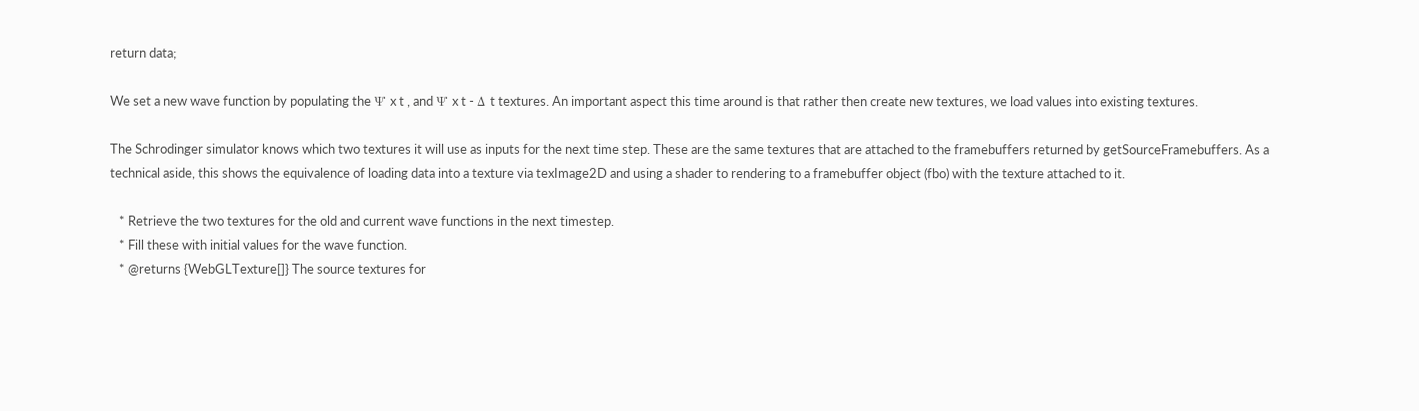return data;

We set a new wave function by populating the Ψ x t , and Ψ x t - Δ t textures. An important aspect this time around is that rather then create new textures, we load values into existing textures.

The Schrodinger simulator knows which two textures it will use as inputs for the next time step. These are the same textures that are attached to the framebuffers returned by getSourceFramebuffers. As a technical aside, this shows the equivalence of loading data into a texture via texImage2D and using a shader to rendering to a framebuffer object (fbo) with the texture attached to it.

   * Retrieve the two textures for the old and current wave functions in the next timestep.
   * Fill these with initial values for the wave function.
   * @returns {WebGLTexture[]} The source textures for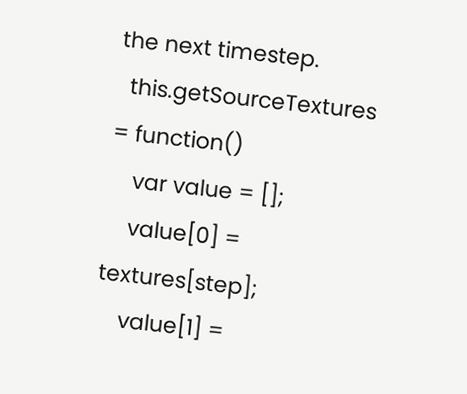the next timestep.
  this.getSourceTextures     = function()
    var value = [];
    value[0] = textures[step];
    value[1] =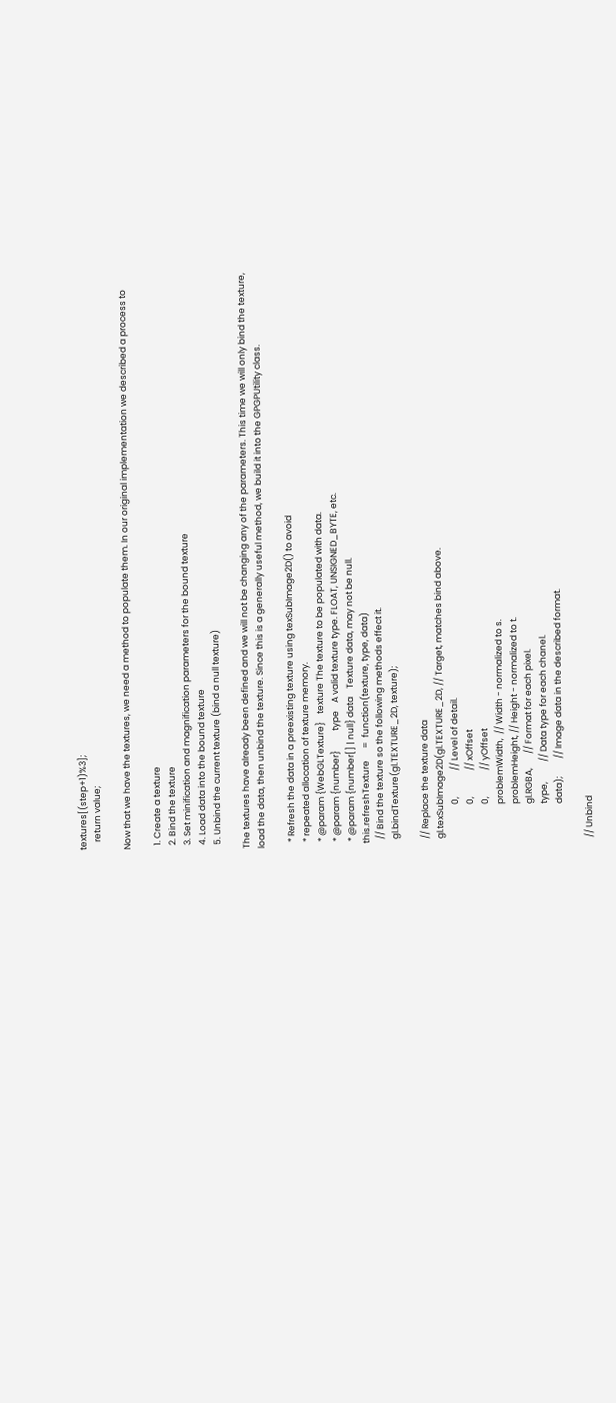textures[(step+1)%3];
    return value;

Now that we have the textures, we need a method to populate them. In our original implementation we described a process to

  1. Create a texture
  2. Bind the texture
  3. Set minification and magnification parameters for the bound texture
  4. Load data into the bound texture
  5. Unbind the current texture (bind a null texture)

The textures have already been defined and we will not be changing any of the parameters. This time we will only bind the texture, load the data, then unbind the texture. Since this is a generally useful method, we build it into the GPGPUtility class.

   * Refresh the data in a preexisting texture using texSubImage2D() to avoid
   * repeated allocation of texture memory.
   * @param {WebGLTexture}    texture The texture to be populated with data.
   * @param {number}          type    A valid texture type. FLOAT, UNSIGNED_BYTE, etc.
   * @param {number[] | null} data    Texture data, may not be null.
  this.refreshTexture      =  function(texture, type, data)
    // Bind the texture so the following methods effect it.
    gl.bindTexture(gl.TEXTURE_2D, texture);

    // Replace the texture data
    gl.texSubImage2D(gl.TEXTURE_2D, // Target, matches bind above.
                     0,             // Level of detail.
                     0,             // xOffset
                     0,             // yOffset
                     problemWidth,  // Width - normalized to s.
                     problemHeight, // Height - normalized to t.
                     gl.RGBA,       // Format for each pixel.
                     type,          // Data type for each chanel.
                     data);         // Image data in the described format.

    // Unbind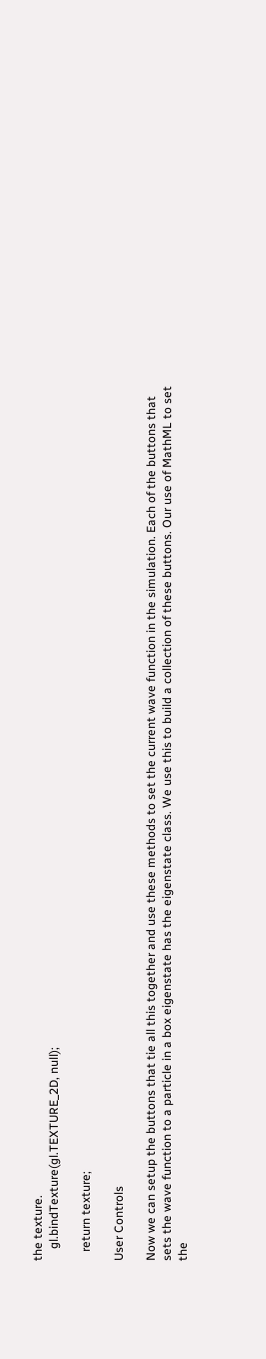the texture.
    gl.bindTexture(gl.TEXTURE_2D, null);

   return texture;

User Controls

Now we can setup the buttons that tie all this together and use these methods to set the current wave function in the simulation. Each of the buttons that sets the wave function to a particle in a box eigenstate has the eigenstate class. We use this to build a collection of these buttons. Our use of MathML to set the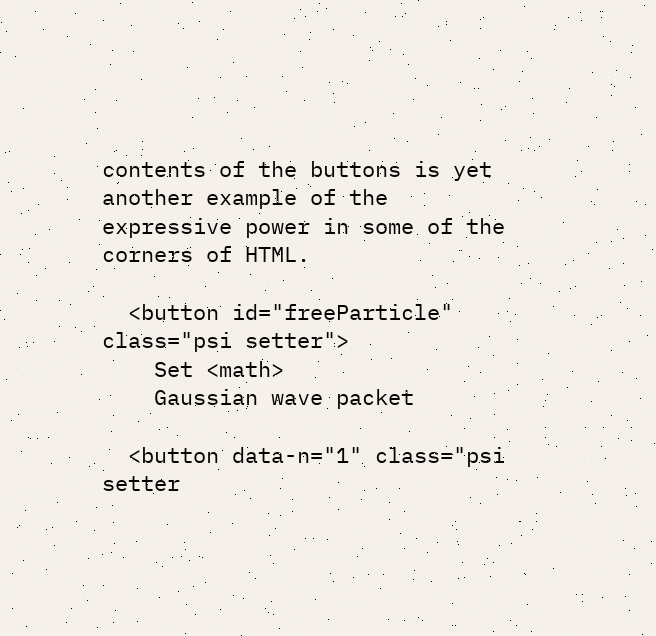contents of the buttons is yet another example of the expressive power in some of the corners of HTML.

  <button id="freeParticle" class="psi setter">
    Set <math>
    Gaussian wave packet

  <button data-n="1" class="psi setter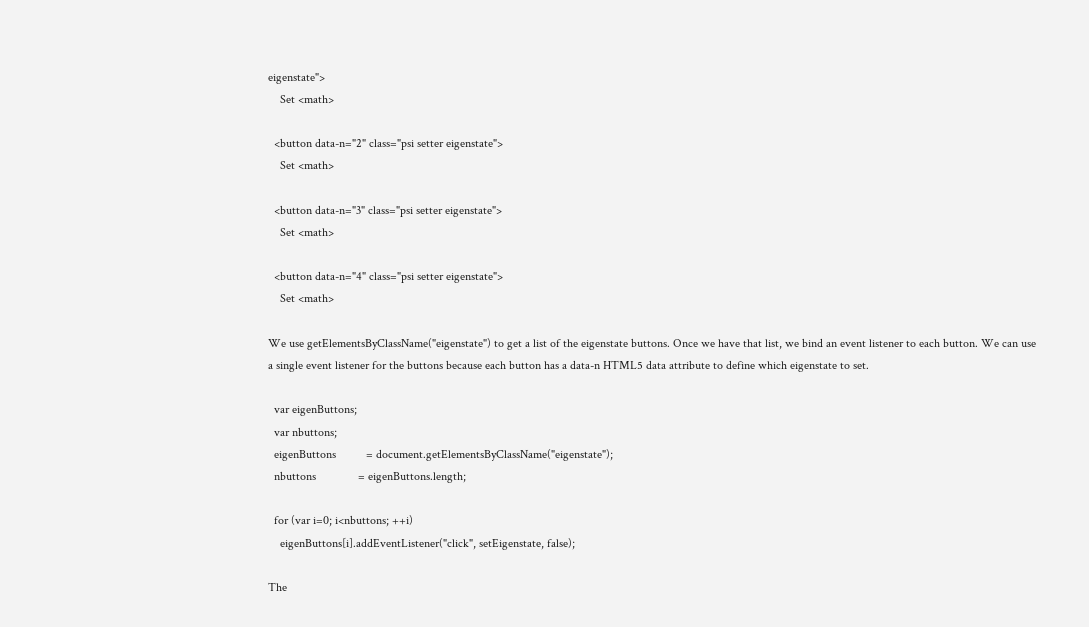eigenstate">
    Set <math>

  <button data-n="2" class="psi setter eigenstate">
    Set <math>

  <button data-n="3" class="psi setter eigenstate">
    Set <math>

  <button data-n="4" class="psi setter eigenstate">
    Set <math>

We use getElementsByClassName("eigenstate") to get a list of the eigenstate buttons. Once we have that list, we bind an event listener to each button. We can use a single event listener for the buttons because each button has a data-n HTML5 data attribute to define which eigenstate to set.

  var eigenButtons;
  var nbuttons;
  eigenButtons          = document.getElementsByClassName("eigenstate");
  nbuttons              = eigenButtons.length;

  for (var i=0; i<nbuttons; ++i)
    eigenButtons[i].addEventListener("click", setEigenstate, false);

The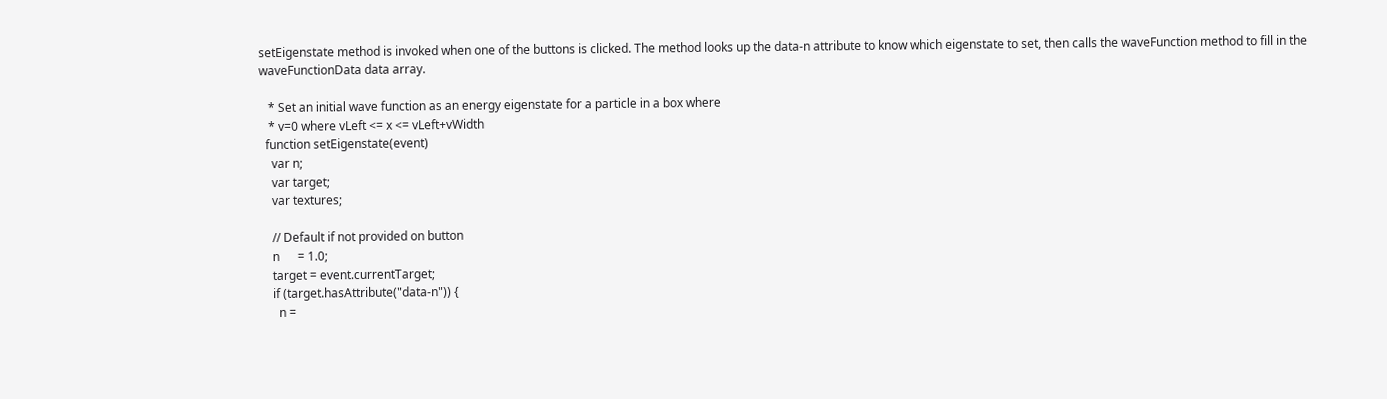setEigenstate method is invoked when one of the buttons is clicked. The method looks up the data-n attribute to know which eigenstate to set, then calls the waveFunction method to fill in the waveFunctionData data array.

   * Set an initial wave function as an energy eigenstate for a particle in a box where
   * v=0 where vLeft <= x <= vLeft+vWidth
  function setEigenstate(event)
    var n;
    var target;
    var textures;

    // Default if not provided on button
    n      = 1.0;
    target = event.currentTarget;
    if (target.hasAttribute("data-n")) {
      n =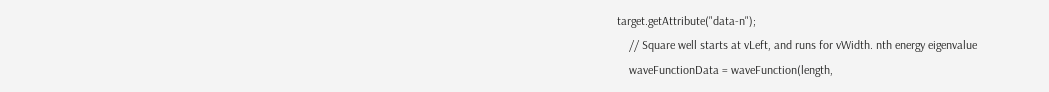target.getAttribute("data-n");
    // Square well starts at vLeft, and runs for vWidth. nth energy eigenvalue
    waveFunctionData = waveFunction(length,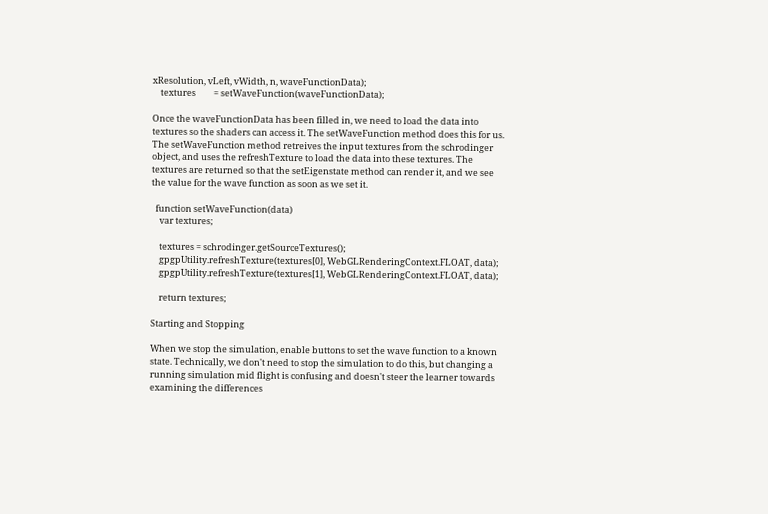xResolution, vLeft, vWidth, n, waveFunctionData);
    textures         = setWaveFunction(waveFunctionData);

Once the waveFunctionData has been filled in, we need to load the data into textures so the shaders can access it. The setWaveFunction method does this for us. The setWaveFunction method retreives the input textures from the schrodinger object, and uses the refreshTexture to load the data into these textures. The textures are returned so that the setEigenstate method can render it, and we see the value for the wave function as soon as we set it.

  function setWaveFunction(data)
    var textures;

    textures = schrodinger.getSourceTextures();
    gpgpUtility.refreshTexture(textures[0], WebGLRenderingContext.FLOAT, data);
    gpgpUtility.refreshTexture(textures[1], WebGLRenderingContext.FLOAT, data);

    return textures;

Starting and Stopping

When we stop the simulation, enable buttons to set the wave function to a known state. Technically, we don't need to stop the simulation to do this, but changing a running simulation mid flight is confusing and doesn't steer the learner towards examining the differences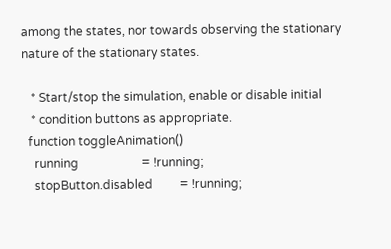among the states, nor towards observing the stationary nature of the stationary states.

   * Start/stop the simulation, enable or disable initial
   * condition buttons as appropriate.
  function toggleAnimation()
    running                     = !running;
    stopButton.disabled         = !running;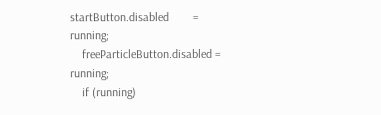startButton.disabled        = running;
    freeParticleButton.disabled = running;
    if (running)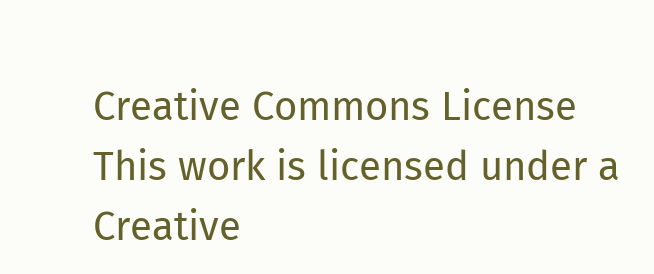Creative Commons License
This work is licensed under a Creative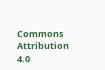Commons Attribution 4.0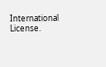International License.